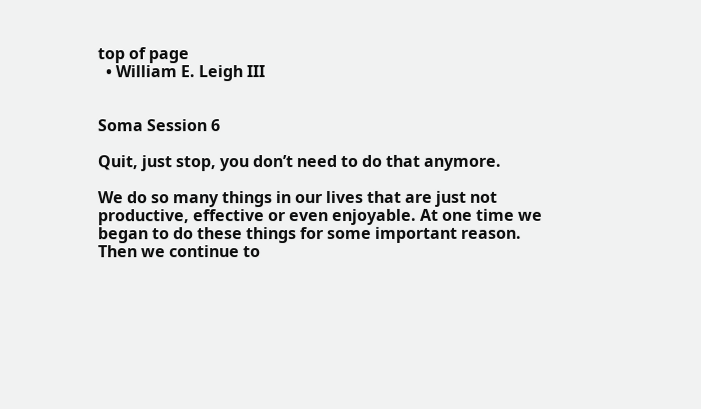top of page
  • William E. Leigh III


Soma Session 6

Quit, just stop, you don’t need to do that anymore.

We do so many things in our lives that are just not productive, effective or even enjoyable. At one time we began to do these things for some important reason. Then we continue to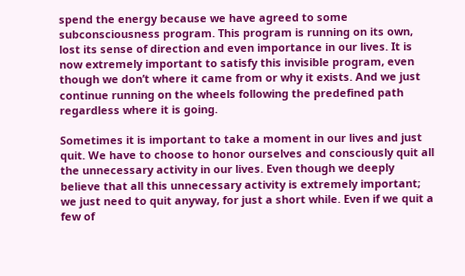spend the energy because we have agreed to some subconsciousness program. This program is running on its own, lost its sense of direction and even importance in our lives. It is now extremely important to satisfy this invisible program, even though we don’t where it came from or why it exists. And we just continue running on the wheels following the predefined path regardless where it is going.

Sometimes it is important to take a moment in our lives and just quit. We have to choose to honor ourselves and consciously quit all the unnecessary activity in our lives. Even though we deeply believe that all this unnecessary activity is extremely important; we just need to quit anyway, for just a short while. Even if we quit a few of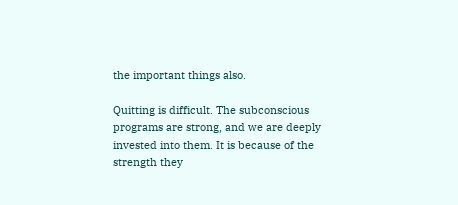the important things also.

Quitting is difficult. The subconscious programs are strong, and we are deeply invested into them. It is because of the strength they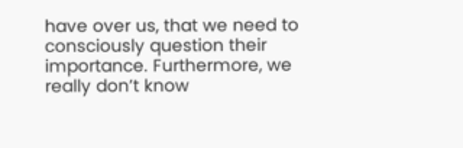have over us, that we need to consciously question their importance. Furthermore, we really don’t know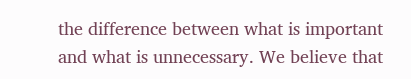the difference between what is important and what is unnecessary. We believe that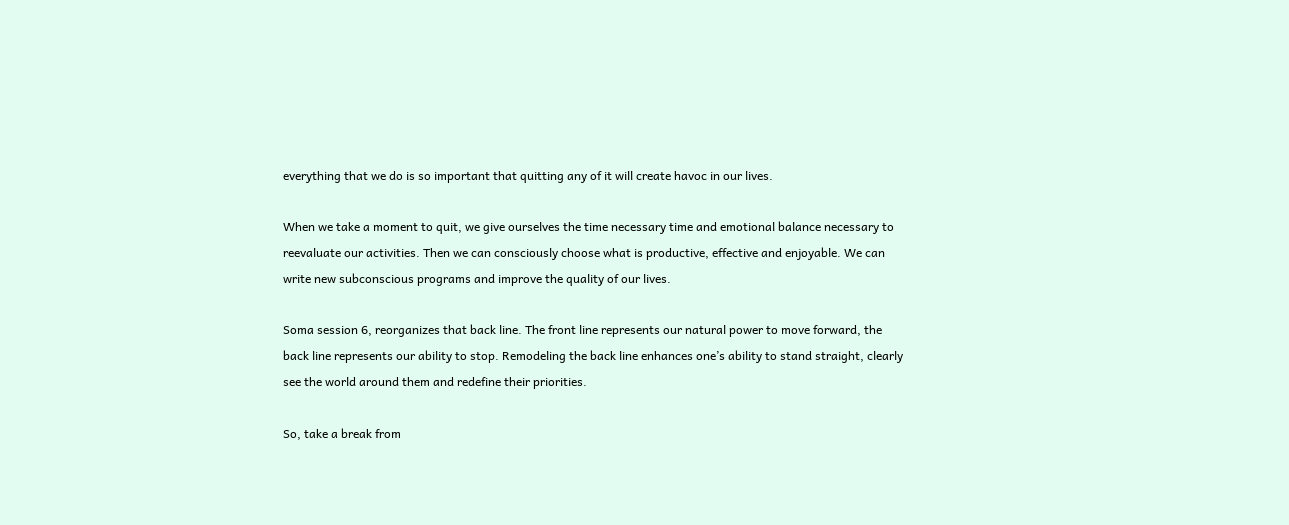everything that we do is so important that quitting any of it will create havoc in our lives.

When we take a moment to quit, we give ourselves the time necessary time and emotional balance necessary to reevaluate our activities. Then we can consciously choose what is productive, effective and enjoyable. We can write new subconscious programs and improve the quality of our lives.

Soma session 6, reorganizes that back line. The front line represents our natural power to move forward, the back line represents our ability to stop. Remodeling the back line enhances one’s ability to stand straight, clearly see the world around them and redefine their priorities.

So, take a break from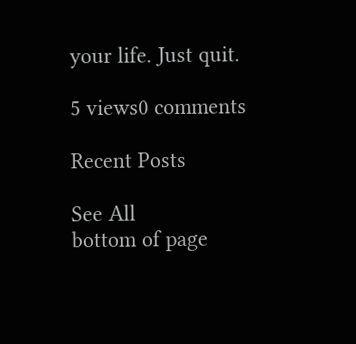your life. Just quit.

5 views0 comments

Recent Posts

See All
bottom of page